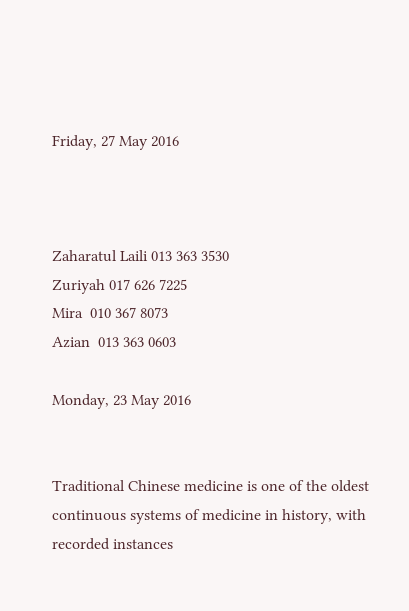Friday, 27 May 2016



Zaharatul Laili 013 363 3530
Zuriyah 017 626 7225
Mira  010 367 8073
Azian  013 363 0603

Monday, 23 May 2016


Traditional Chinese medicine is one of the oldest continuous systems of medicine in history, with recorded instances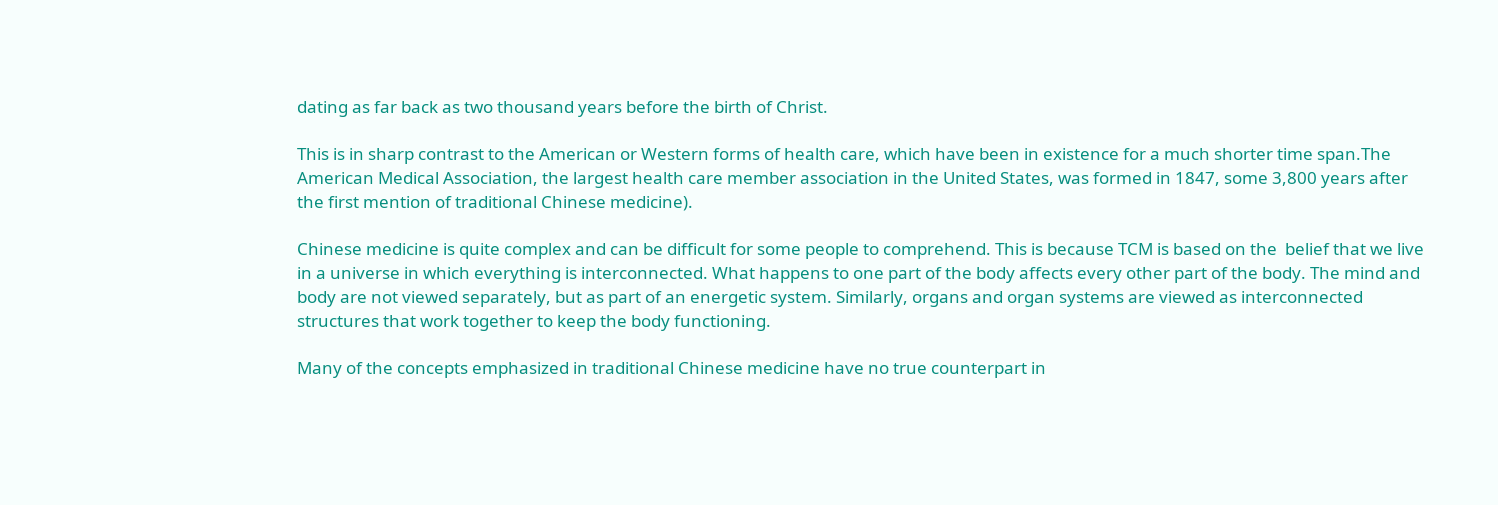dating as far back as two thousand years before the birth of Christ.

This is in sharp contrast to the American or Western forms of health care, which have been in existence for a much shorter time span.The American Medical Association, the largest health care member association in the United States, was formed in 1847, some 3,800 years after the first mention of traditional Chinese medicine).

Chinese medicine is quite complex and can be difficult for some people to comprehend. This is because TCM is based on the  belief that we live in a universe in which everything is interconnected. What happens to one part of the body affects every other part of the body. The mind and body are not viewed separately, but as part of an energetic system. Similarly, organs and organ systems are viewed as interconnected structures that work together to keep the body functioning.

Many of the concepts emphasized in traditional Chinese medicine have no true counterpart in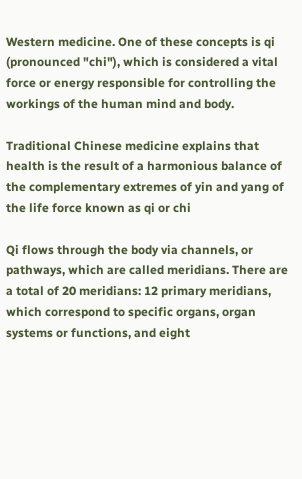Western medicine. One of these concepts is qi (pronounced "chi"), which is considered a vital force or energy responsible for controlling the workings of the human mind and body.

Traditional Chinese medicine explains that health is the result of a harmonious balance of the complementary extremes of yin and yang of the life force known as qi or chi

Qi flows through the body via channels, or pathways, which are called meridians. There are a total of 20 meridians: 12 primary meridians, which correspond to specific organs, organ systems or functions, and eight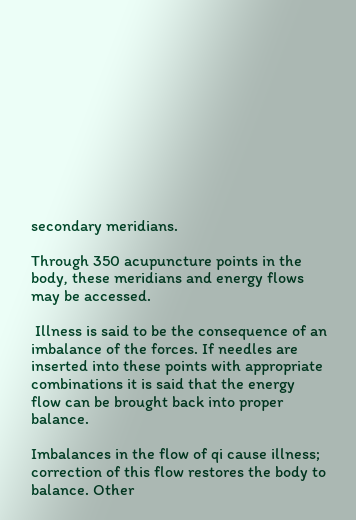secondary meridians.

Through 350 acupuncture points in the body, these meridians and energy flows may be accessed.

 Illness is said to be the consequence of an imbalance of the forces. If needles are inserted into these points with appropriate combinations it is said that the energy flow can be brought back into proper balance.

Imbalances in the flow of qi cause illness; correction of this flow restores the body to balance. Other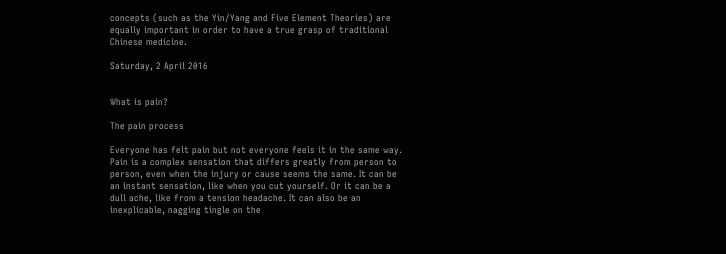concepts (such as the Yin/Yang and Five Element Theories) are equally important in order to have a true grasp of traditional Chinese medicine.

Saturday, 2 April 2016


What is pain?

The pain process

Everyone has felt pain but not everyone feels it in the same way. Pain is a complex sensation that differs greatly from person to person, even when the injury or cause seems the same. It can be an instant sensation, like when you cut yourself. Or it can be a dull ache, like from a tension headache. It can also be an inexplicable, nagging tingle on the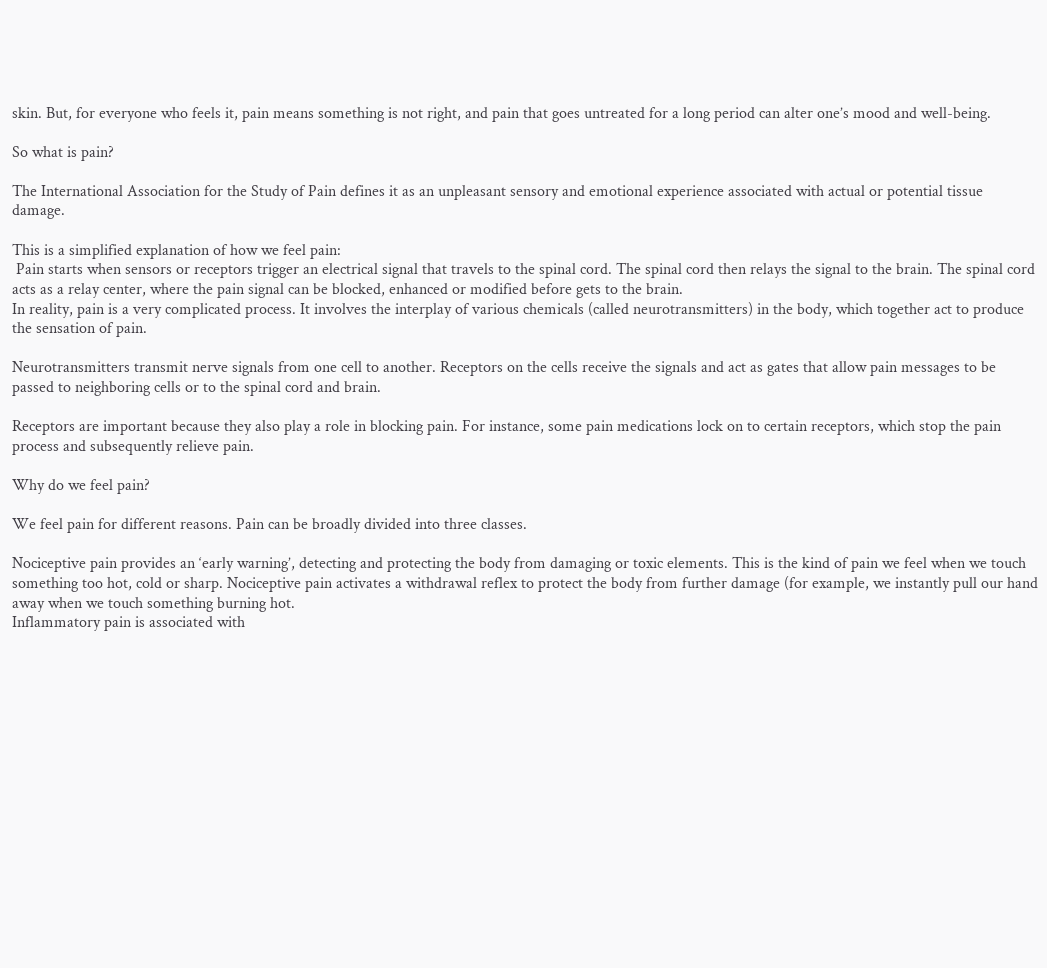skin. But, for everyone who feels it, pain means something is not right, and pain that goes untreated for a long period can alter one’s mood and well-being.

So what is pain?

The International Association for the Study of Pain defines it as an unpleasant sensory and emotional experience associated with actual or potential tissue damage.

This is a simplified explanation of how we feel pain:
 Pain starts when sensors or receptors trigger an electrical signal that travels to the spinal cord. The spinal cord then relays the signal to the brain. The spinal cord acts as a relay center, where the pain signal can be blocked, enhanced or modified before gets to the brain.
In reality, pain is a very complicated process. It involves the interplay of various chemicals (called neurotransmitters) in the body, which together act to produce the sensation of pain.

Neurotransmitters transmit nerve signals from one cell to another. Receptors on the cells receive the signals and act as gates that allow pain messages to be passed to neighboring cells or to the spinal cord and brain.

Receptors are important because they also play a role in blocking pain. For instance, some pain medications lock on to certain receptors, which stop the pain process and subsequently relieve pain.

Why do we feel pain?

We feel pain for different reasons. Pain can be broadly divided into three classes.

Nociceptive pain provides an ‘early warning’, detecting and protecting the body from damaging or toxic elements. This is the kind of pain we feel when we touch something too hot, cold or sharp. Nociceptive pain activates a withdrawal reflex to protect the body from further damage (for example, we instantly pull our hand away when we touch something burning hot.
Inflammatory pain is associated with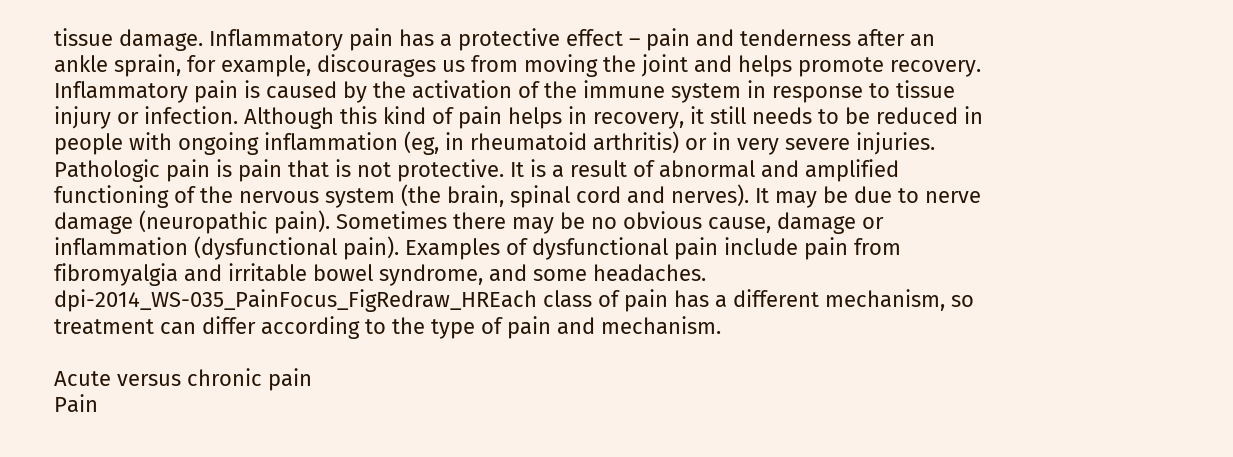tissue damage. Inflammatory pain has a protective effect – pain and tenderness after an ankle sprain, for example, discourages us from moving the joint and helps promote recovery. Inflammatory pain is caused by the activation of the immune system in response to tissue injury or infection. Although this kind of pain helps in recovery, it still needs to be reduced in people with ongoing inflammation (eg, in rheumatoid arthritis) or in very severe injuries.
Pathologic pain is pain that is not protective. It is a result of abnormal and amplified functioning of the nervous system (the brain, spinal cord and nerves). It may be due to nerve damage (neuropathic pain). Sometimes there may be no obvious cause, damage or inflammation (dysfunctional pain). Examples of dysfunctional pain include pain from fibromyalgia and irritable bowel syndrome, and some headaches.
dpi-2014_WS-035_PainFocus_FigRedraw_HREach class of pain has a different mechanism, so treatment can differ according to the type of pain and mechanism.

Acute versus chronic pain
Pain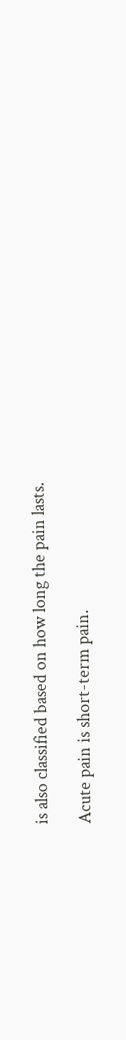is also classified based on how long the pain lasts.

Acute pain is short-term pain.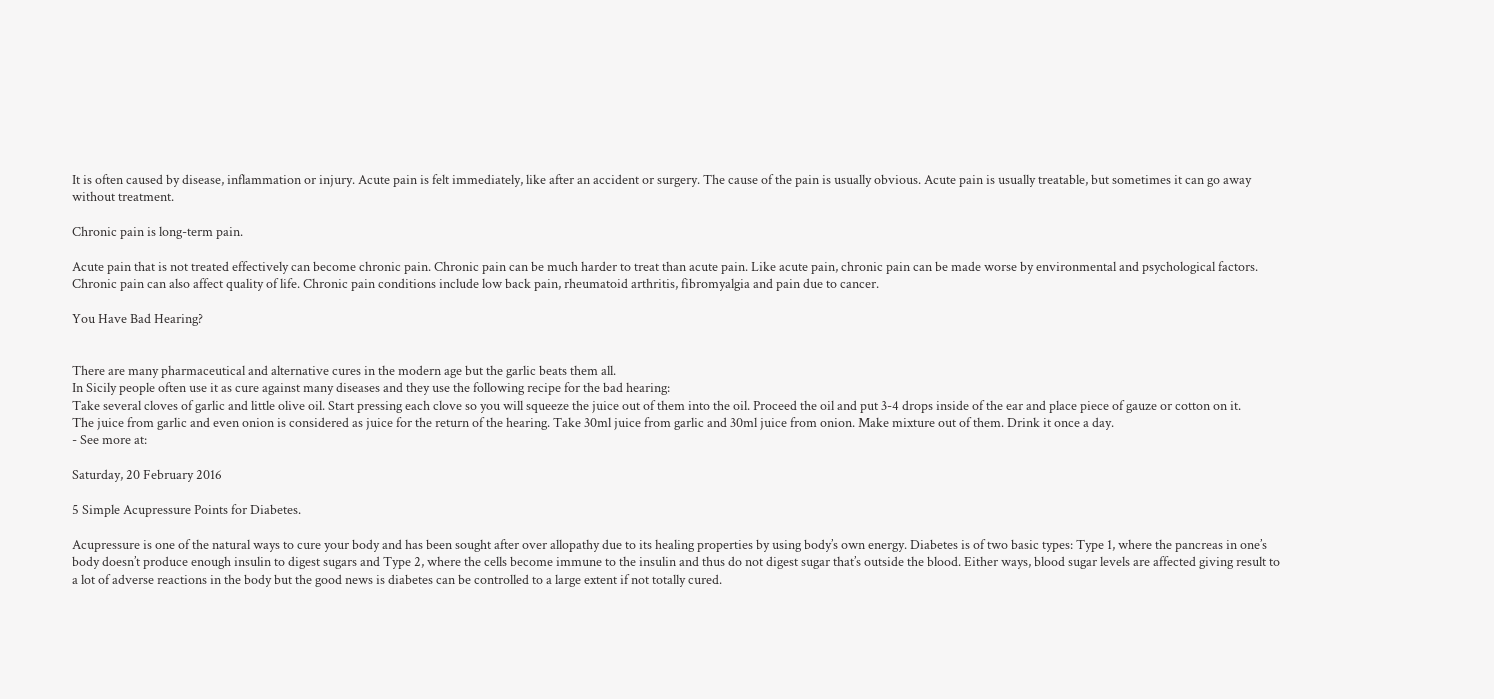It is often caused by disease, inflammation or injury. Acute pain is felt immediately, like after an accident or surgery. The cause of the pain is usually obvious. Acute pain is usually treatable, but sometimes it can go away without treatment.

Chronic pain is long-term pain.

Acute pain that is not treated effectively can become chronic pain. Chronic pain can be much harder to treat than acute pain. Like acute pain, chronic pain can be made worse by environmental and psychological factors. Chronic pain can also affect quality of life. Chronic pain conditions include low back pain, rheumatoid arthritis, fibromyalgia and pain due to cancer.

You Have Bad Hearing?


There are many pharmaceutical and alternative cures in the modern age but the garlic beats them all.
In Sicily people often use it as cure against many diseases and they use the following recipe for the bad hearing:
Take several cloves of garlic and little olive oil. Start pressing each clove so you will squeeze the juice out of them into the oil. Proceed the oil and put 3-4 drops inside of the ear and place piece of gauze or cotton on it.
The juice from garlic and even onion is considered as juice for the return of the hearing. Take 30ml juice from garlic and 30ml juice from onion. Make mixture out of them. Drink it once a day.
- See more at:

Saturday, 20 February 2016

5 Simple Acupressure Points for Diabetes.

Acupressure is one of the natural ways to cure your body and has been sought after over allopathy due to its healing properties by using body’s own energy. Diabetes is of two basic types: Type 1, where the pancreas in one’s body doesn’t produce enough insulin to digest sugars and Type 2, where the cells become immune to the insulin and thus do not digest sugar that’s outside the blood. Either ways, blood sugar levels are affected giving result to a lot of adverse reactions in the body but the good news is diabetes can be controlled to a large extent if not totally cured.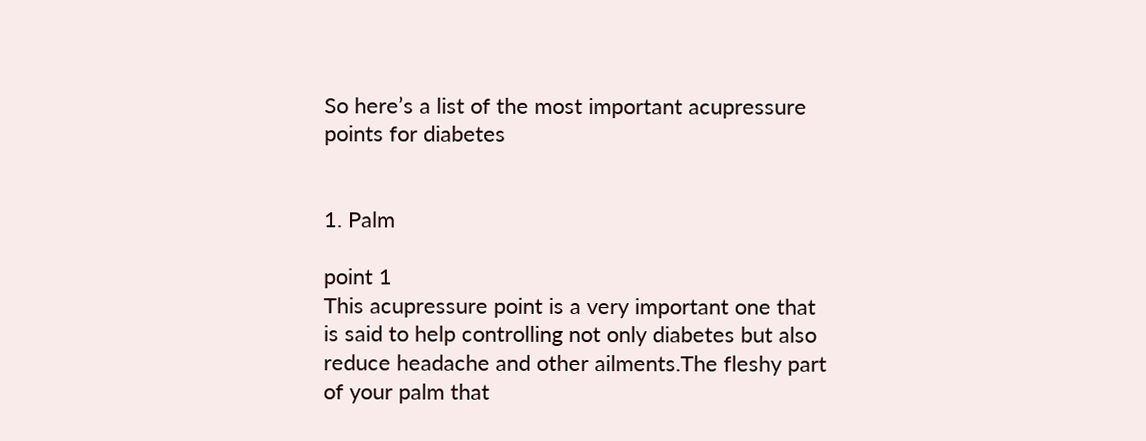So here’s a list of the most important acupressure points for diabetes


1. Palm

point 1
This acupressure point is a very important one that is said to help controlling not only diabetes but also reduce headache and other ailments.The fleshy part of your palm that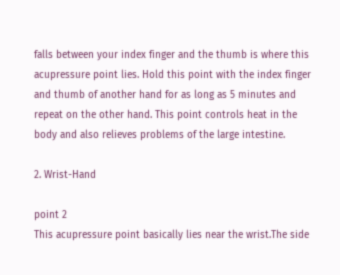falls between your index finger and the thumb is where this acupressure point lies. Hold this point with the index finger and thumb of another hand for as long as 5 minutes and repeat on the other hand. This point controls heat in the body and also relieves problems of the large intestine.

2. Wrist-Hand

point 2
This acupressure point basically lies near the wrist.The side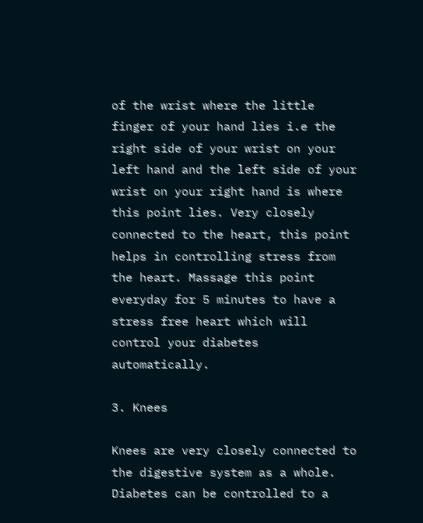of the wrist where the little finger of your hand lies i.e the right side of your wrist on your left hand and the left side of your wrist on your right hand is where this point lies. Very closely connected to the heart, this point helps in controlling stress from the heart. Massage this point everyday for 5 minutes to have a stress free heart which will control your diabetes automatically.

3. Knees

Knees are very closely connected to the digestive system as a whole. Diabetes can be controlled to a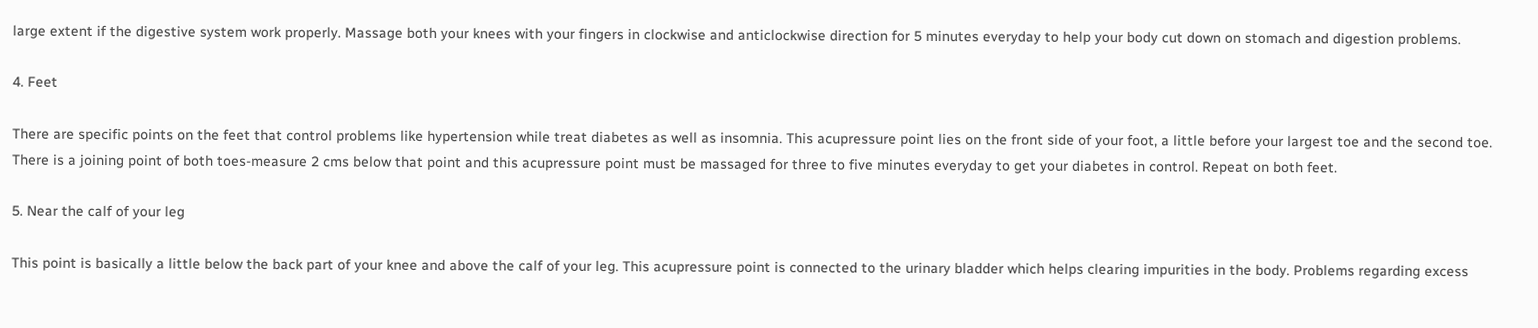large extent if the digestive system work properly. Massage both your knees with your fingers in clockwise and anticlockwise direction for 5 minutes everyday to help your body cut down on stomach and digestion problems.

4. Feet

There are specific points on the feet that control problems like hypertension while treat diabetes as well as insomnia. This acupressure point lies on the front side of your foot, a little before your largest toe and the second toe. There is a joining point of both toes-measure 2 cms below that point and this acupressure point must be massaged for three to five minutes everyday to get your diabetes in control. Repeat on both feet.

5. Near the calf of your leg

This point is basically a little below the back part of your knee and above the calf of your leg. This acupressure point is connected to the urinary bladder which helps clearing impurities in the body. Problems regarding excess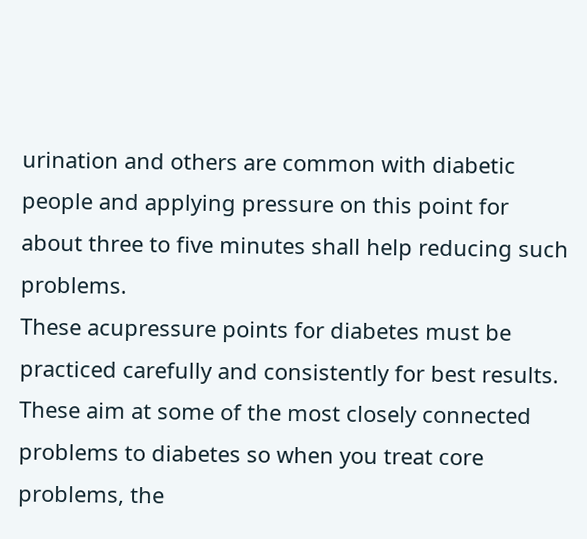urination and others are common with diabetic people and applying pressure on this point for about three to five minutes shall help reducing such problems.
These acupressure points for diabetes must be practiced carefully and consistently for best results. These aim at some of the most closely connected problems to diabetes so when you treat core problems, the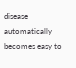disease automatically becomes easy to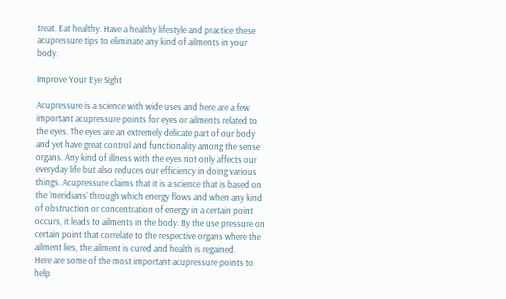treat. Eat healthy. Have a healthy lifestyle and practice these acupressure tips to eliminate any kind of ailments in your body.

Improve Your Eye Sight

Acupressure is a science with wide uses and here are a few important acupressure points for eyes or ailments related to the eyes. The eyes are an extremely delicate part of our body and yet have great control and functionality among the sense organs. Any kind of illness with the eyes not only affects our everyday life but also reduces our efficiency in doing various things. Acupressure claims that it is a science that is based on the ‘meridians’ through which energy flows and when any kind of obstruction or concentration of energy in a certain point occurs, it leads to ailments in the body. By the use pressure on certain point that correlate to the respective organs where the ailment lies, the ailment is cured and health is regained.
Here are some of the most important acupressure points to help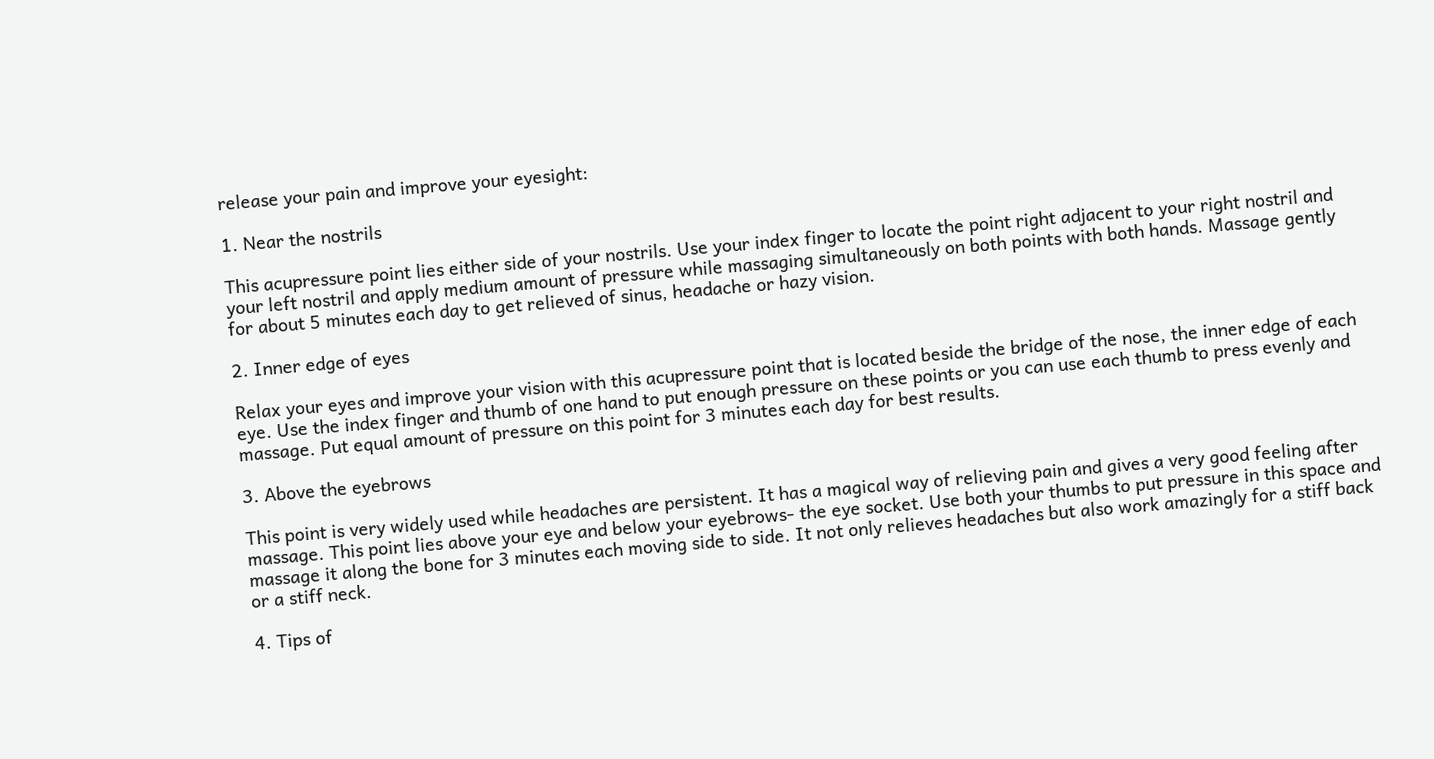release your pain and improve your eyesight:

1. Near the nostrils

This acupressure point lies either side of your nostrils. Use your index finger to locate the point right adjacent to your right nostril and your left nostril and apply medium amount of pressure while massaging simultaneously on both points with both hands. Massage gently for about 5 minutes each day to get relieved of sinus, headache or hazy vision.

2. Inner edge of eyes

Relax your eyes and improve your vision with this acupressure point that is located beside the bridge of the nose, the inner edge of each eye. Use the index finger and thumb of one hand to put enough pressure on these points or you can use each thumb to press evenly and massage. Put equal amount of pressure on this point for 3 minutes each day for best results.

3. Above the eyebrows

This point is very widely used while headaches are persistent. It has a magical way of relieving pain and gives a very good feeling after massage. This point lies above your eye and below your eyebrows- the eye socket. Use both your thumbs to put pressure in this space and massage it along the bone for 3 minutes each moving side to side. It not only relieves headaches but also work amazingly for a stiff back or a stiff neck.

4. Tips of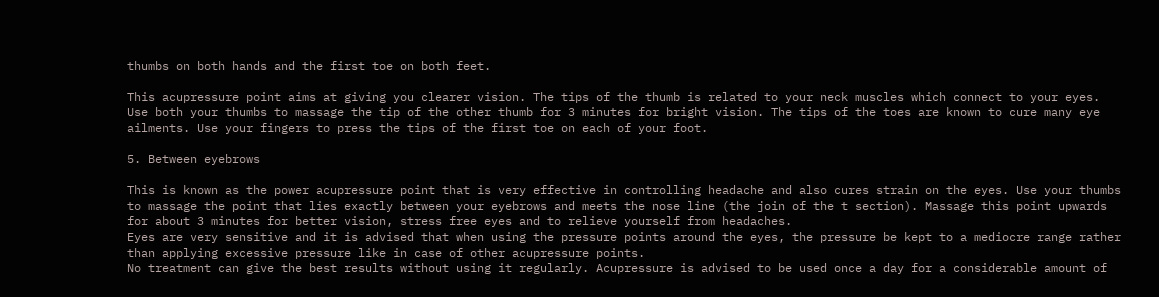thumbs on both hands and the first toe on both feet.

This acupressure point aims at giving you clearer vision. The tips of the thumb is related to your neck muscles which connect to your eyes. Use both your thumbs to massage the tip of the other thumb for 3 minutes for bright vision. The tips of the toes are known to cure many eye ailments. Use your fingers to press the tips of the first toe on each of your foot.

5. Between eyebrows

This is known as the power acupressure point that is very effective in controlling headache and also cures strain on the eyes. Use your thumbs to massage the point that lies exactly between your eyebrows and meets the nose line (the join of the t section). Massage this point upwards for about 3 minutes for better vision, stress free eyes and to relieve yourself from headaches.
Eyes are very sensitive and it is advised that when using the pressure points around the eyes, the pressure be kept to a mediocre range rather than applying excessive pressure like in case of other acupressure points.
No treatment can give the best results without using it regularly. Acupressure is advised to be used once a day for a considerable amount of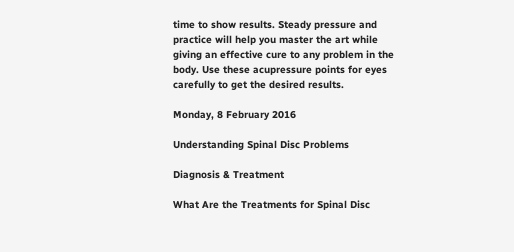time to show results. Steady pressure and practice will help you master the art while giving an effective cure to any problem in the body. Use these acupressure points for eyes carefully to get the desired results.

Monday, 8 February 2016

Understanding Spinal Disc Problems

Diagnosis & Treatment

What Are the Treatments for Spinal Disc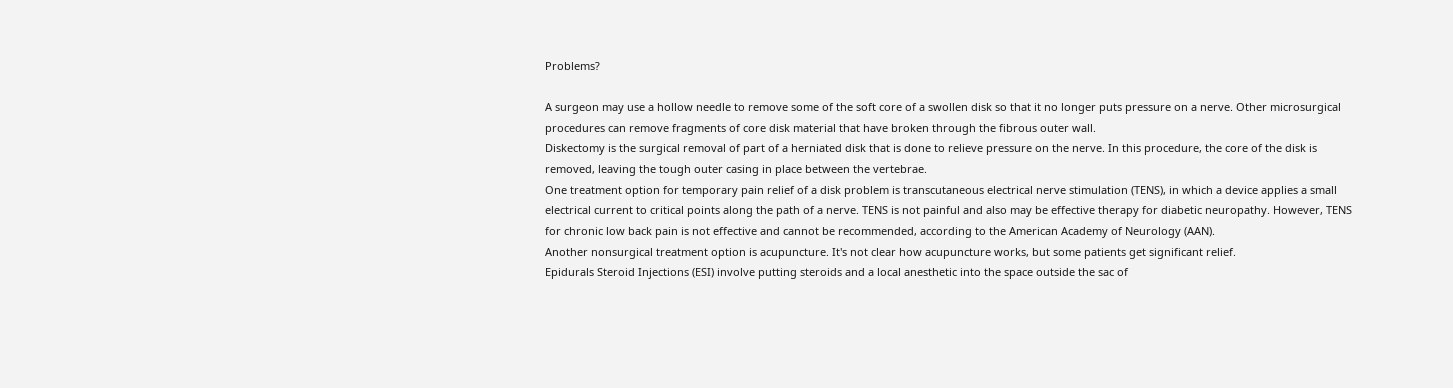Problems?

A surgeon may use a hollow needle to remove some of the soft core of a swollen disk so that it no longer puts pressure on a nerve. Other microsurgical procedures can remove fragments of core disk material that have broken through the fibrous outer wall.
Diskectomy is the surgical removal of part of a herniated disk that is done to relieve pressure on the nerve. In this procedure, the core of the disk is removed, leaving the tough outer casing in place between the vertebrae.
One treatment option for temporary pain relief of a disk problem is transcutaneous electrical nerve stimulation (TENS), in which a device applies a small electrical current to critical points along the path of a nerve. TENS is not painful and also may be effective therapy for diabetic neuropathy. However, TENS for chronic low back pain is not effective and cannot be recommended, according to the American Academy of Neurology (AAN).
Another nonsurgical treatment option is acupuncture. It's not clear how acupuncture works, but some patients get significant relief.
Epidurals Steroid Injections (ESI) involve putting steroids and a local anesthetic into the space outside the sac of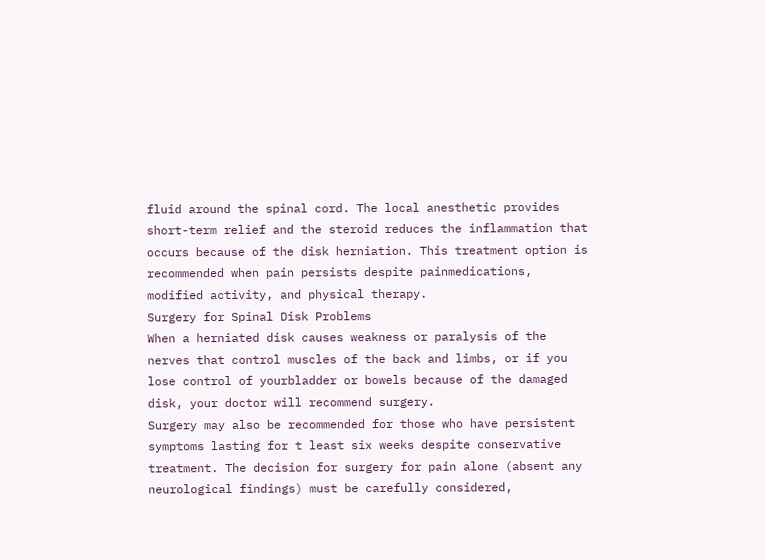fluid around the spinal cord. The local anesthetic provides short-term relief and the steroid reduces the inflammation that occurs because of the disk herniation. This treatment option is recommended when pain persists despite painmedications, modified activity, and physical therapy.
Surgery for Spinal Disk Problems
When a herniated disk causes weakness or paralysis of the nerves that control muscles of the back and limbs, or if you lose control of yourbladder or bowels because of the damaged disk, your doctor will recommend surgery.
Surgery may also be recommended for those who have persistent symptoms lasting for t least six weeks despite conservative treatment. The decision for surgery for pain alone (absent any neurological findings) must be carefully considered,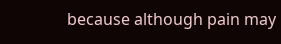because although pain may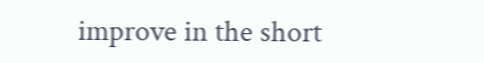improve in the short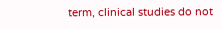term, clinical studies do not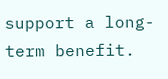support a long-term benefit.